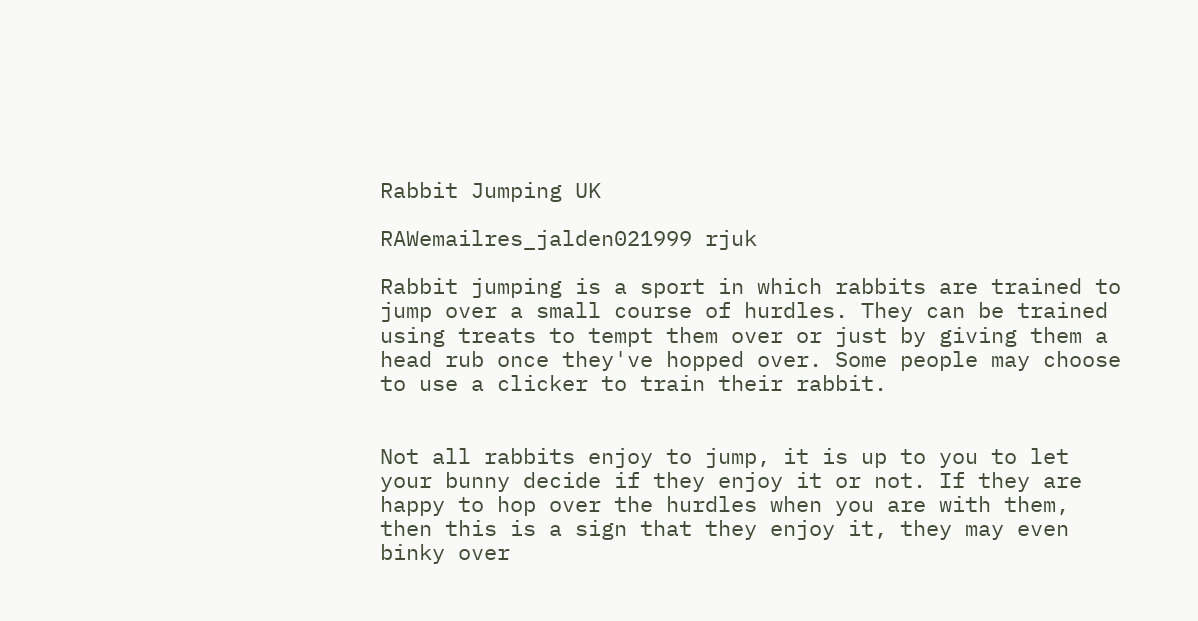Rabbit Jumping UK

RAWemailres_jalden021999 rjuk

Rabbit jumping is a sport in which rabbits are trained to jump over a small course of hurdles. They can be trained using treats to tempt them over or just by giving them a head rub once they've hopped over. Some people may choose to use a clicker to train their rabbit.


Not all rabbits enjoy to jump, it is up to you to let your bunny decide if they enjoy it or not. If they are happy to hop over the hurdles when you are with them, then this is a sign that they enjoy it, they may even binky over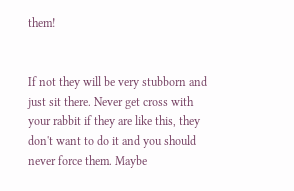them!


If not they will be very stubborn and just sit there. Never get cross with your rabbit if they are like this, they don't want to do it and you should never force them. Maybe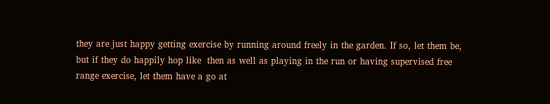they are just happy getting exercise by running around freely in the garden. If so, let them be, but if they do happily hop like  then as well as playing in the run or having supervised free range exercise, let them have a go at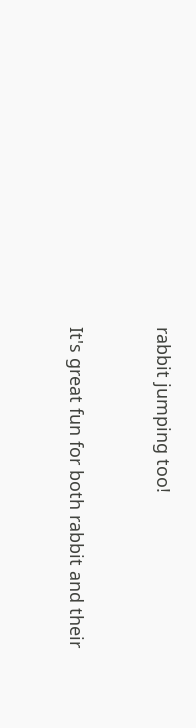rabbit jumping too!


It's great fun for both rabbit and their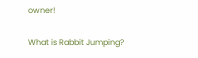owner!

What is Rabbit Jumping?